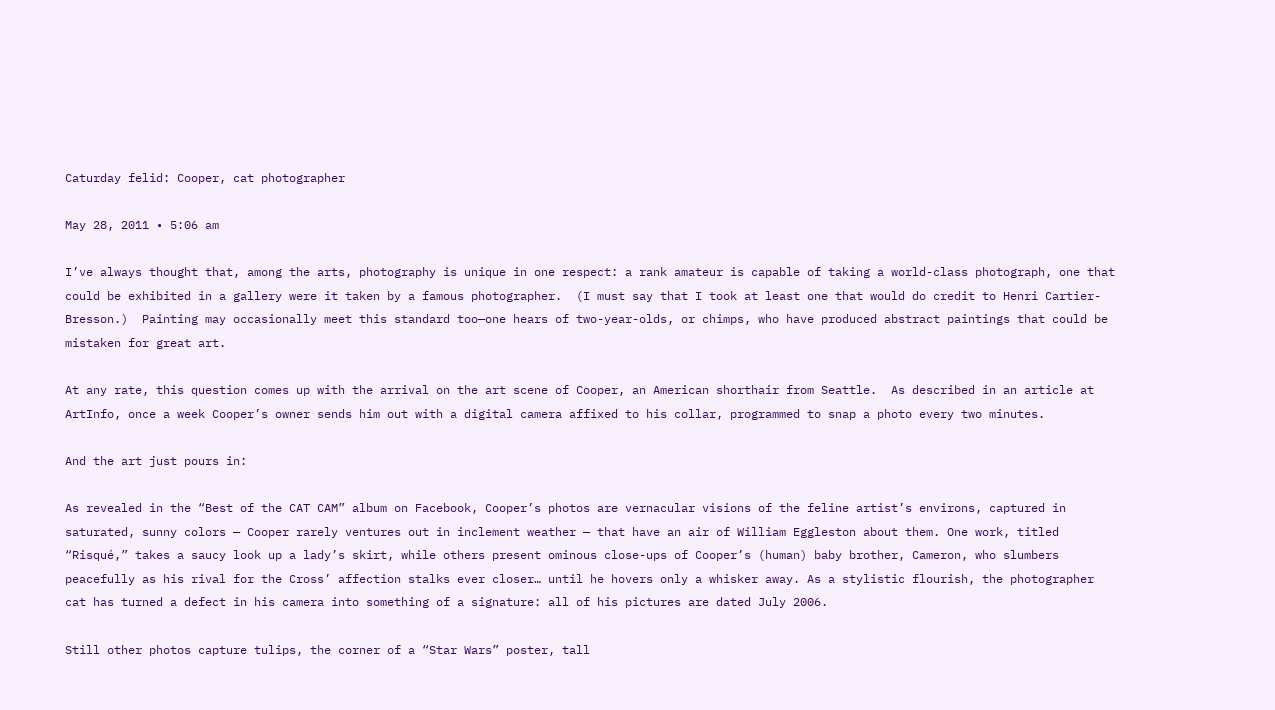Caturday felid: Cooper, cat photographer

May 28, 2011 • 5:06 am

I’ve always thought that, among the arts, photography is unique in one respect: a rank amateur is capable of taking a world-class photograph, one that could be exhibited in a gallery were it taken by a famous photographer.  (I must say that I took at least one that would do credit to Henri Cartier-Bresson.)  Painting may occasionally meet this standard too—one hears of two-year-olds, or chimps, who have produced abstract paintings that could be mistaken for great art.

At any rate, this question comes up with the arrival on the art scene of Cooper, an American shorthair from Seattle.  As described in an article at ArtInfo, once a week Cooper’s owner sends him out with a digital camera affixed to his collar, programmed to snap a photo every two minutes.

And the art just pours in:

As revealed in the “Best of the CAT CAM” album on Facebook, Cooper’s photos are vernacular visions of the feline artist’s environs, captured in saturated, sunny colors — Cooper rarely ventures out in inclement weather — that have an air of William Eggleston about them. One work, titled “Risqué,” takes a saucy look up a lady’s skirt, while others present ominous close-ups of Cooper’s (human) baby brother, Cameron, who slumbers peacefully as his rival for the Cross’ affection stalks ever closer… until he hovers only a whisker away. As a stylistic flourish, the photographer cat has turned a defect in his camera into something of a signature: all of his pictures are dated July 2006.

Still other photos capture tulips, the corner of a “Star Wars” poster, tall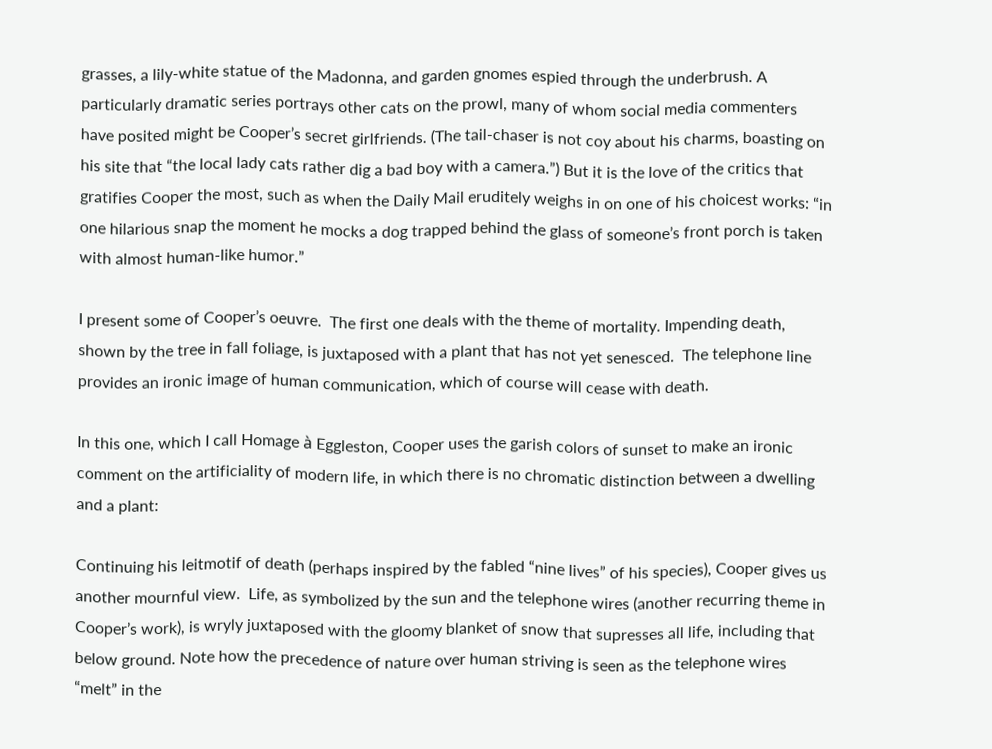grasses, a lily-white statue of the Madonna, and garden gnomes espied through the underbrush. A particularly dramatic series portrays other cats on the prowl, many of whom social media commenters have posited might be Cooper’s secret girlfriends. (The tail-chaser is not coy about his charms, boasting on his site that “the local lady cats rather dig a bad boy with a camera.”) But it is the love of the critics that gratifies Cooper the most, such as when the Daily Mail eruditely weighs in on one of his choicest works: “in one hilarious snap the moment he mocks a dog trapped behind the glass of someone’s front porch is taken with almost human-like humor.”

I present some of Cooper’s oeuvre.  The first one deals with the theme of mortality. Impending death, shown by the tree in fall foliage, is juxtaposed with a plant that has not yet senesced.  The telephone line provides an ironic image of human communication, which of course will cease with death.

In this one, which I call Homage à Eggleston, Cooper uses the garish colors of sunset to make an ironic comment on the artificiality of modern life, in which there is no chromatic distinction between a dwelling and a plant:

Continuing his leitmotif of death (perhaps inspired by the fabled “nine lives” of his species), Cooper gives us another mournful view.  Life, as symbolized by the sun and the telephone wires (another recurring theme in Cooper’s work), is wryly juxtaposed with the gloomy blanket of snow that supresses all life, including that below ground. Note how the precedence of nature over human striving is seen as the telephone wires “melt” in the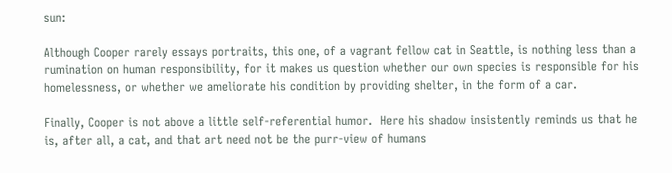sun:

Although Cooper rarely essays portraits, this one, of a vagrant fellow cat in Seattle, is nothing less than a rumination on human responsibility, for it makes us question whether our own species is responsible for his homelessness, or whether we ameliorate his condition by providing shelter, in the form of a car.

Finally, Cooper is not above a little self-referential humor.  Here his shadow insistently reminds us that he is, after all, a cat, and that art need not be the purr-view of humans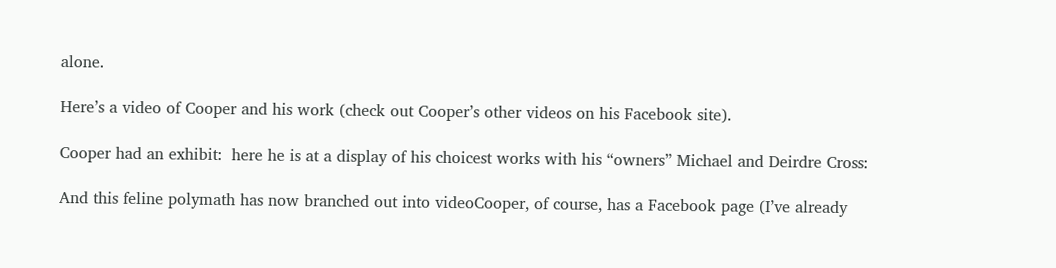alone.

Here’s a video of Cooper and his work (check out Cooper’s other videos on his Facebook site).

Cooper had an exhibit:  here he is at a display of his choicest works with his “owners” Michael and Deirdre Cross:

And this feline polymath has now branched out into videoCooper, of course, has a Facebook page (I’ve already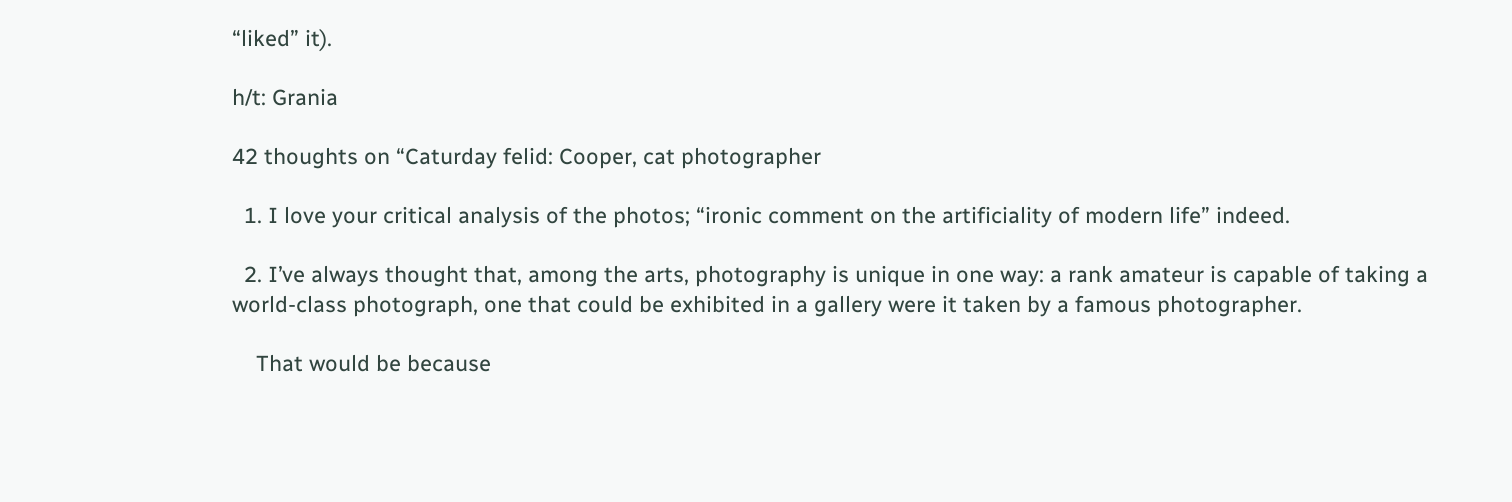“liked” it).

h/t: Grania

42 thoughts on “Caturday felid: Cooper, cat photographer

  1. I love your critical analysis of the photos; “ironic comment on the artificiality of modern life” indeed.

  2. I’ve always thought that, among the arts, photography is unique in one way: a rank amateur is capable of taking a world-class photograph, one that could be exhibited in a gallery were it taken by a famous photographer.

    That would be because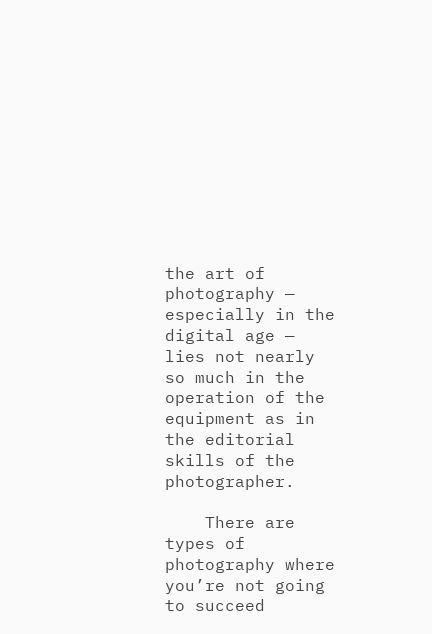the art of photography — especially in the digital age — lies not nearly so much in the operation of the equipment as in the editorial skills of the photographer.

    There are types of photography where you’re not going to succeed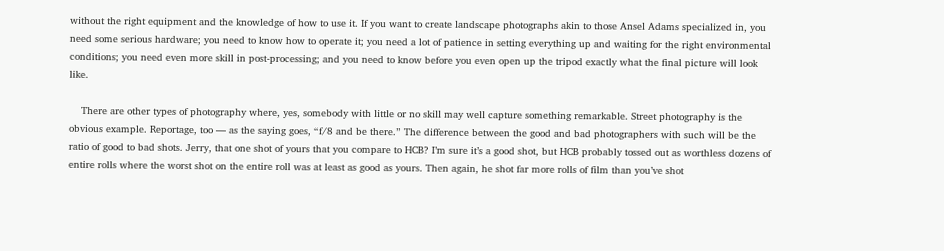without the right equipment and the knowledge of how to use it. If you want to create landscape photographs akin to those Ansel Adams specialized in, you need some serious hardware; you need to know how to operate it; you need a lot of patience in setting everything up and waiting for the right environmental conditions; you need even more skill in post-processing; and you need to know before you even open up the tripod exactly what the final picture will look like.

    There are other types of photography where, yes, somebody with little or no skill may well capture something remarkable. Street photography is the obvious example. Reportage, too — as the saying goes, “f/8 and be there.” The difference between the good and bad photographers with such will be the ratio of good to bad shots. Jerry, that one shot of yours that you compare to HCB? I’m sure it’s a good shot, but HCB probably tossed out as worthless dozens of entire rolls where the worst shot on the entire roll was at least as good as yours. Then again, he shot far more rolls of film than you’ve shot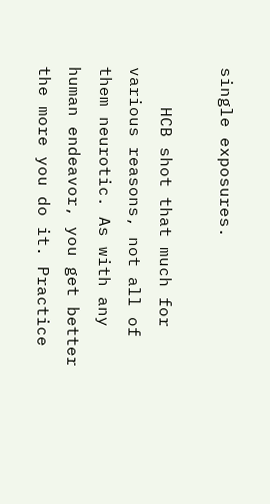single exposures.

    HCB shot that much for various reasons, not all of them neurotic. As with any human endeavor, you get better the more you do it. Practice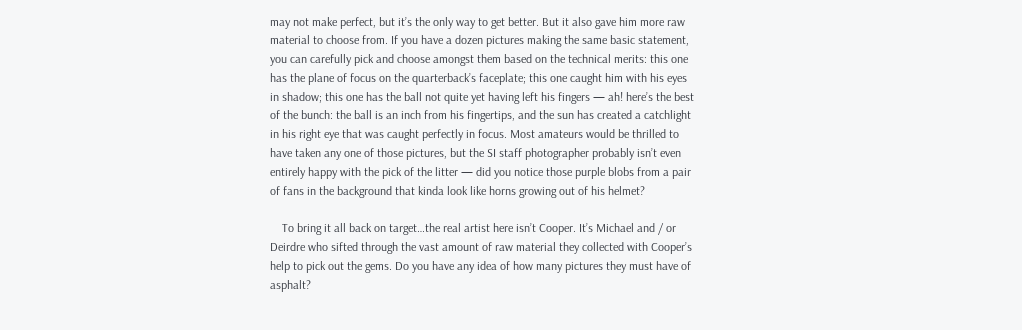may not make perfect, but it’s the only way to get better. But it also gave him more raw material to choose from. If you have a dozen pictures making the same basic statement, you can carefully pick and choose amongst them based on the technical merits: this one has the plane of focus on the quarterback’s faceplate; this one caught him with his eyes in shadow; this one has the ball not quite yet having left his fingers — ah! here’s the best of the bunch: the ball is an inch from his fingertips, and the sun has created a catchlight in his right eye that was caught perfectly in focus. Most amateurs would be thrilled to have taken any one of those pictures, but the SI staff photographer probably isn’t even entirely happy with the pick of the litter — did you notice those purple blobs from a pair of fans in the background that kinda look like horns growing out of his helmet?

    To bring it all back on target…the real artist here isn’t Cooper. It’s Michael and / or Deirdre who sifted through the vast amount of raw material they collected with Cooper’s help to pick out the gems. Do you have any idea of how many pictures they must have of asphalt?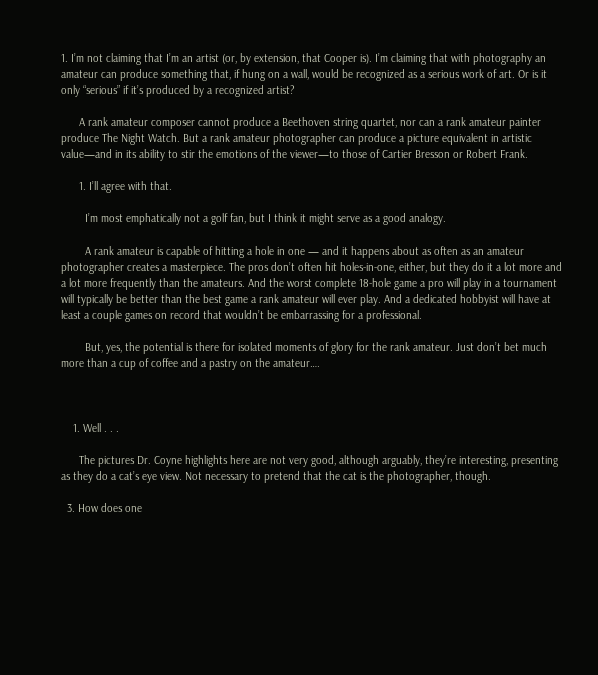1. I’m not claiming that I’m an artist (or, by extension, that Cooper is). I’m claiming that with photography an amateur can produce something that, if hung on a wall, would be recognized as a serious work of art. Or is it only “serious” if it’s produced by a recognized artist?

      A rank amateur composer cannot produce a Beethoven string quartet, nor can a rank amateur painter produce The Night Watch. But a rank amateur photographer can produce a picture equivalent in artistic value—and in its ability to stir the emotions of the viewer—to those of Cartier Bresson or Robert Frank.

      1. I’ll agree with that.

        I’m most emphatically not a golf fan, but I think it might serve as a good analogy.

        A rank amateur is capable of hitting a hole in one — and it happens about as often as an amateur photographer creates a masterpiece. The pros don’t often hit holes-in-one, either, but they do it a lot more and a lot more frequently than the amateurs. And the worst complete 18-hole game a pro will play in a tournament will typically be better than the best game a rank amateur will ever play. And a dedicated hobbyist will have at least a couple games on record that wouldn’t be embarrassing for a professional.

        But, yes, the potential is there for isolated moments of glory for the rank amateur. Just don’t bet much more than a cup of coffee and a pastry on the amateur….



    1. Well . . .

      The pictures Dr. Coyne highlights here are not very good, although arguably, they’re interesting, presenting as they do a cat’s eye view. Not necessary to pretend that the cat is the photographer, though.

  3. How does one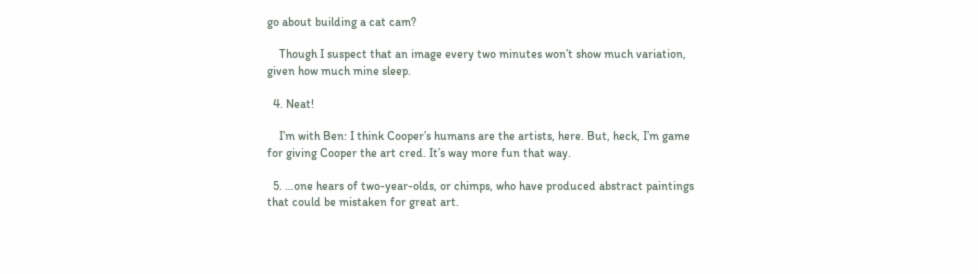go about building a cat cam?

    Though I suspect that an image every two minutes won’t show much variation, given how much mine sleep.

  4. Neat!

    I’m with Ben: I think Cooper’s humans are the artists, here. But, heck, I’m game for giving Cooper the art cred. It’s way more fun that way.

  5. …one hears of two-year-olds, or chimps, who have produced abstract paintings that could be mistaken for great art.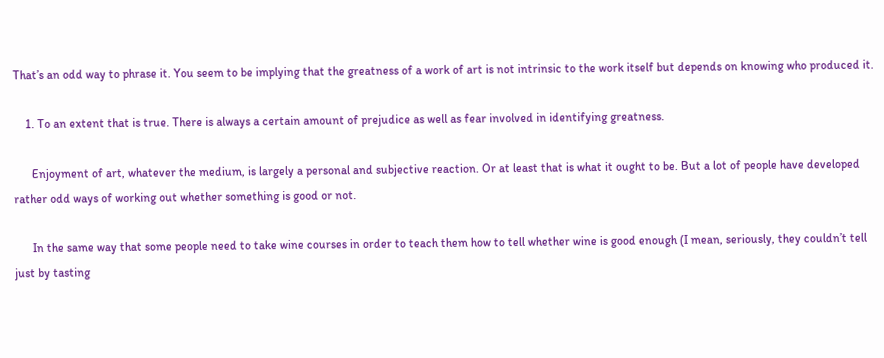That’s an odd way to phrase it. You seem to be implying that the greatness of a work of art is not intrinsic to the work itself but depends on knowing who produced it.

    1. To an extent that is true. There is always a certain amount of prejudice as well as fear involved in identifying greatness.

      Enjoyment of art, whatever the medium, is largely a personal and subjective reaction. Or at least that is what it ought to be. But a lot of people have developed rather odd ways of working out whether something is good or not.

      In the same way that some people need to take wine courses in order to teach them how to tell whether wine is good enough (I mean, seriously, they couldn’t tell just by tasting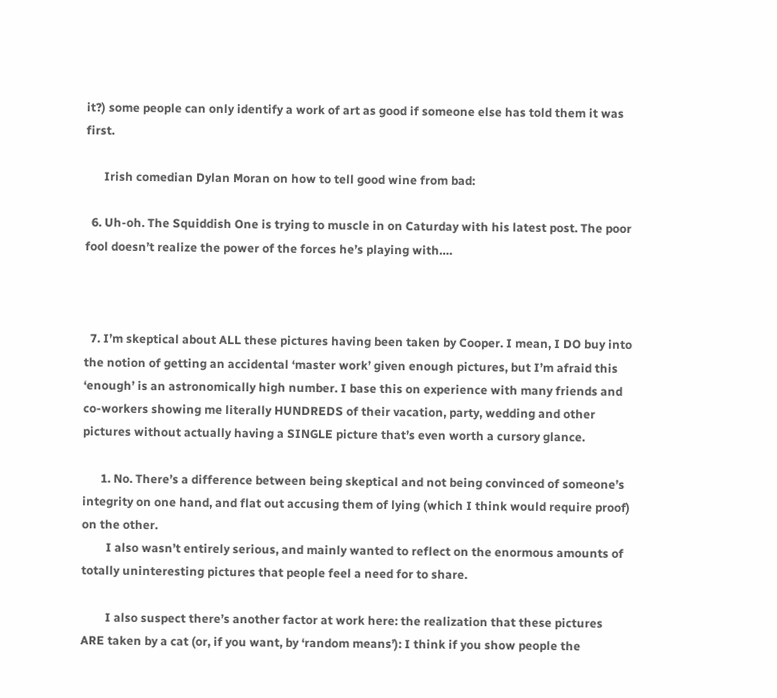it?) some people can only identify a work of art as good if someone else has told them it was first.

      Irish comedian Dylan Moran on how to tell good wine from bad:

  6. Uh-oh. The Squiddish One is trying to muscle in on Caturday with his latest post. The poor fool doesn’t realize the power of the forces he’s playing with….



  7. I’m skeptical about ALL these pictures having been taken by Cooper. I mean, I DO buy into the notion of getting an accidental ‘master work’ given enough pictures, but I’m afraid this ‘enough’ is an astronomically high number. I base this on experience with many friends and co-workers showing me literally HUNDREDS of their vacation, party, wedding and other pictures without actually having a SINGLE picture that’s even worth a cursory glance.

      1. No. There’s a difference between being skeptical and not being convinced of someone’s integrity on one hand, and flat out accusing them of lying (which I think would require proof) on the other.
        I also wasn’t entirely serious, and mainly wanted to reflect on the enormous amounts of totally uninteresting pictures that people feel a need for to share.

        I also suspect there’s another factor at work here: the realization that these pictures ARE taken by a cat (or, if you want, by ‘random means’): I think if you show people the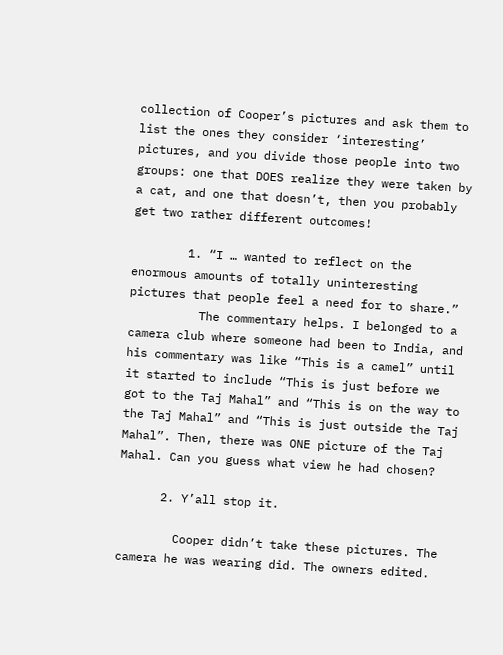collection of Cooper’s pictures and ask them to list the ones they consider ‘interesting’ pictures, and you divide those people into two groups: one that DOES realize they were taken by a cat, and one that doesn’t, then you probably get two rather different outcomes!

        1. “I … wanted to reflect on the enormous amounts of totally uninteresting pictures that people feel a need for to share.”
          The commentary helps. I belonged to a camera club where someone had been to India, and his commentary was like “This is a camel” until it started to include “This is just before we got to the Taj Mahal” and “This is on the way to the Taj Mahal” and “This is just outside the Taj Mahal”. Then, there was ONE picture of the Taj Mahal. Can you guess what view he had chosen?

      2. Y’all stop it.

        Cooper didn’t take these pictures. The camera he was wearing did. The owners edited.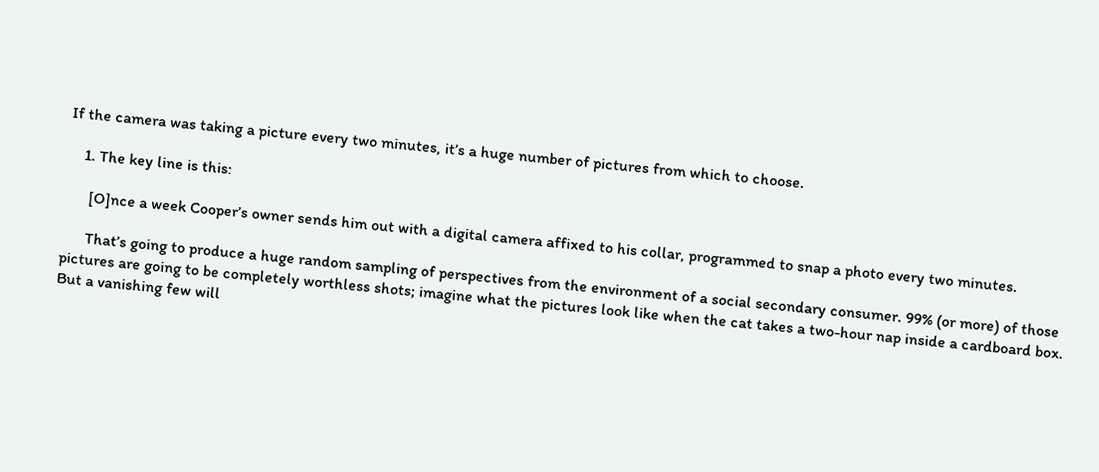If the camera was taking a picture every two minutes, it’s a huge number of pictures from which to choose.

    1. The key line is this:

      [O]nce a week Cooper’s owner sends him out with a digital camera affixed to his collar, programmed to snap a photo every two minutes.

      That’s going to produce a huge random sampling of perspectives from the environment of a social secondary consumer. 99% (or more) of those pictures are going to be completely worthless shots; imagine what the pictures look like when the cat takes a two-hour nap inside a cardboard box. But a vanishing few will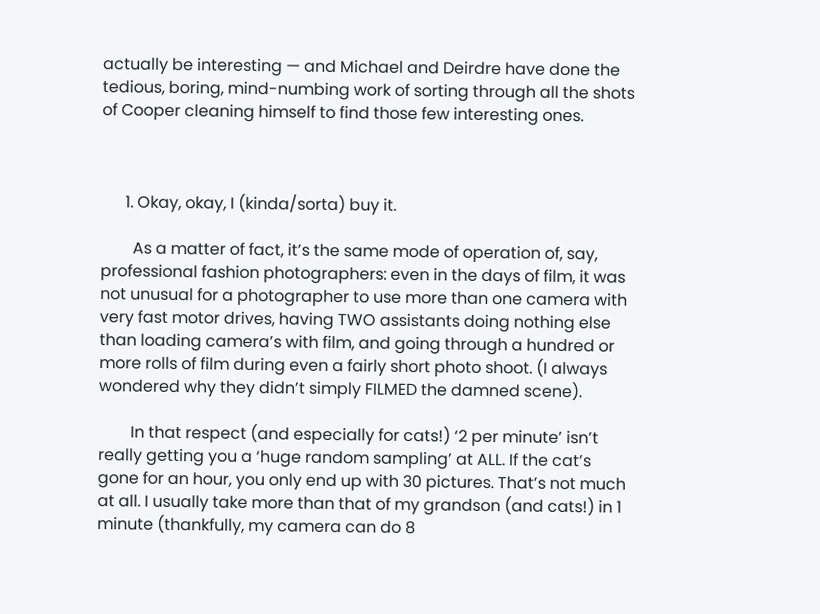actually be interesting — and Michael and Deirdre have done the tedious, boring, mind-numbing work of sorting through all the shots of Cooper cleaning himself to find those few interesting ones.



      1. Okay, okay, I (kinda/sorta) buy it.

        As a matter of fact, it’s the same mode of operation of, say, professional fashion photographers: even in the days of film, it was not unusual for a photographer to use more than one camera with very fast motor drives, having TWO assistants doing nothing else than loading camera’s with film, and going through a hundred or more rolls of film during even a fairly short photo shoot. (I always wondered why they didn’t simply FILMED the damned scene).

        In that respect (and especially for cats!) ‘2 per minute’ isn’t really getting you a ‘huge random sampling’ at ALL. If the cat’s gone for an hour, you only end up with 30 pictures. That’s not much at all. I usually take more than that of my grandson (and cats!) in 1 minute (thankfully, my camera can do 8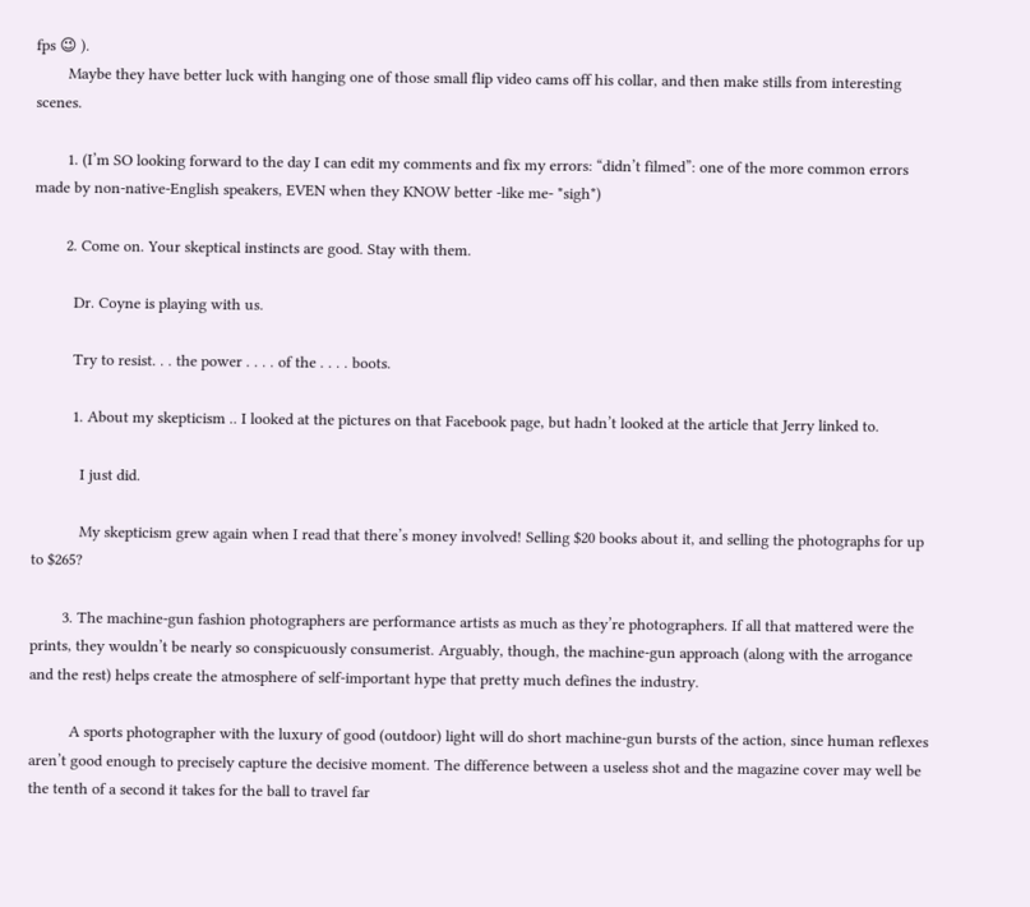fps 😉 ).
        Maybe they have better luck with hanging one of those small flip video cams off his collar, and then make stills from interesting scenes.

        1. (I’m SO looking forward to the day I can edit my comments and fix my errors: “didn’t filmed”: one of the more common errors made by non-native-English speakers, EVEN when they KNOW better -like me- *sigh*)

        2. Come on. Your skeptical instincts are good. Stay with them.

          Dr. Coyne is playing with us.

          Try to resist. . . the power . . . . of the . . . . boots.

          1. About my skepticism .. I looked at the pictures on that Facebook page, but hadn’t looked at the article that Jerry linked to.

            I just did.

            My skepticism grew again when I read that there’s money involved! Selling $20 books about it, and selling the photographs for up to $265?

        3. The machine-gun fashion photographers are performance artists as much as they’re photographers. If all that mattered were the prints, they wouldn’t be nearly so conspicuously consumerist. Arguably, though, the machine-gun approach (along with the arrogance and the rest) helps create the atmosphere of self-important hype that pretty much defines the industry.

          A sports photographer with the luxury of good (outdoor) light will do short machine-gun bursts of the action, since human reflexes aren’t good enough to precisely capture the decisive moment. The difference between a useless shot and the magazine cover may well be the tenth of a second it takes for the ball to travel far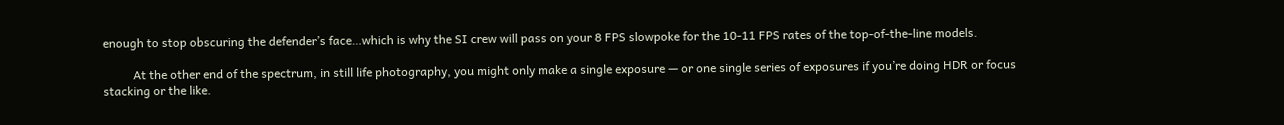enough to stop obscuring the defender’s face…which is why the SI crew will pass on your 8 FPS slowpoke for the 10-11 FPS rates of the top-of-the-line models.

          At the other end of the spectrum, in still life photography, you might only make a single exposure — or one single series of exposures if you’re doing HDR or focus stacking or the like.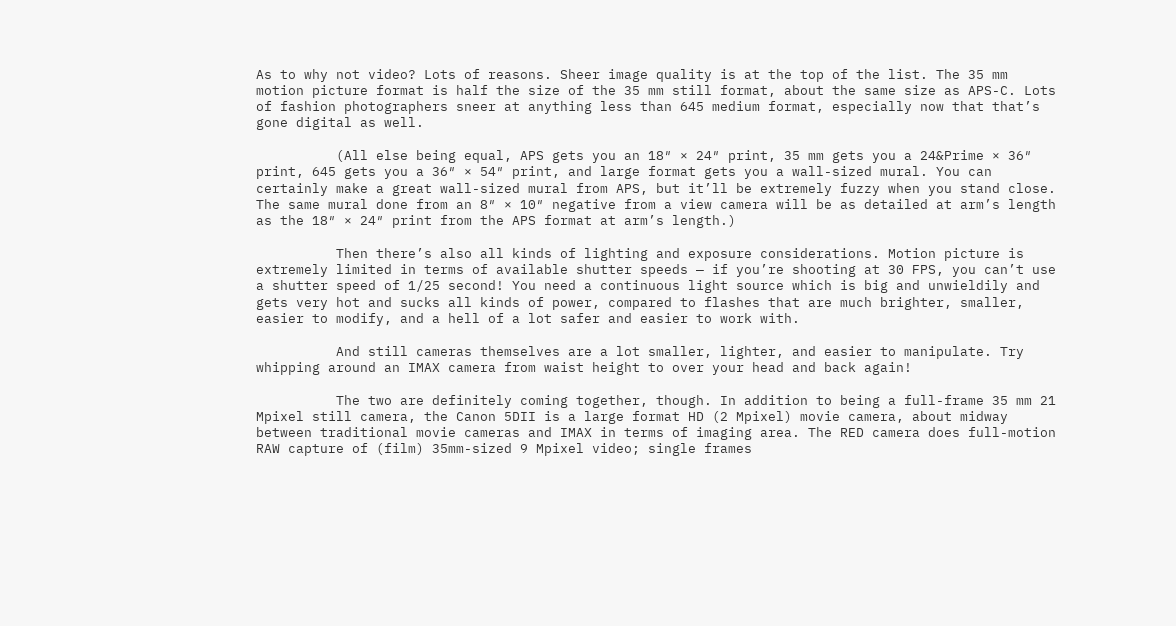As to why not video? Lots of reasons. Sheer image quality is at the top of the list. The 35 mm motion picture format is half the size of the 35 mm still format, about the same size as APS-C. Lots of fashion photographers sneer at anything less than 645 medium format, especially now that that’s gone digital as well.

          (All else being equal, APS gets you an 18″ × 24″ print, 35 mm gets you a 24&Prime × 36″ print, 645 gets you a 36″ × 54″ print, and large format gets you a wall-sized mural. You can certainly make a great wall-sized mural from APS, but it’ll be extremely fuzzy when you stand close. The same mural done from an 8″ × 10″ negative from a view camera will be as detailed at arm’s length as the 18″ × 24″ print from the APS format at arm’s length.)

          Then there’s also all kinds of lighting and exposure considerations. Motion picture is extremely limited in terms of available shutter speeds — if you’re shooting at 30 FPS, you can’t use a shutter speed of 1/25 second! You need a continuous light source which is big and unwieldily and gets very hot and sucks all kinds of power, compared to flashes that are much brighter, smaller, easier to modify, and a hell of a lot safer and easier to work with.

          And still cameras themselves are a lot smaller, lighter, and easier to manipulate. Try whipping around an IMAX camera from waist height to over your head and back again!

          The two are definitely coming together, though. In addition to being a full-frame 35 mm 21 Mpixel still camera, the Canon 5DII is a large format HD (2 Mpixel) movie camera, about midway between traditional movie cameras and IMAX in terms of imaging area. The RED camera does full-motion RAW capture of (film) 35mm-sized 9 Mpixel video; single frames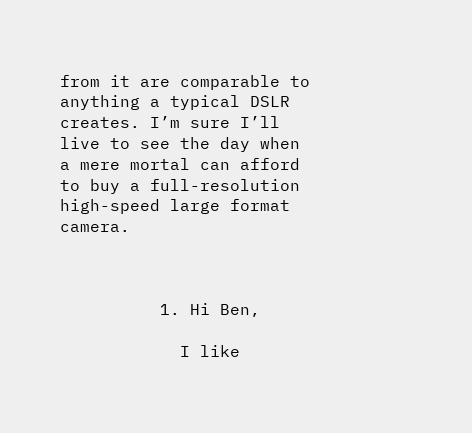from it are comparable to anything a typical DSLR creates. I’m sure I’ll live to see the day when a mere mortal can afford to buy a full-resolution high-speed large format camera.



          1. Hi Ben,

            I like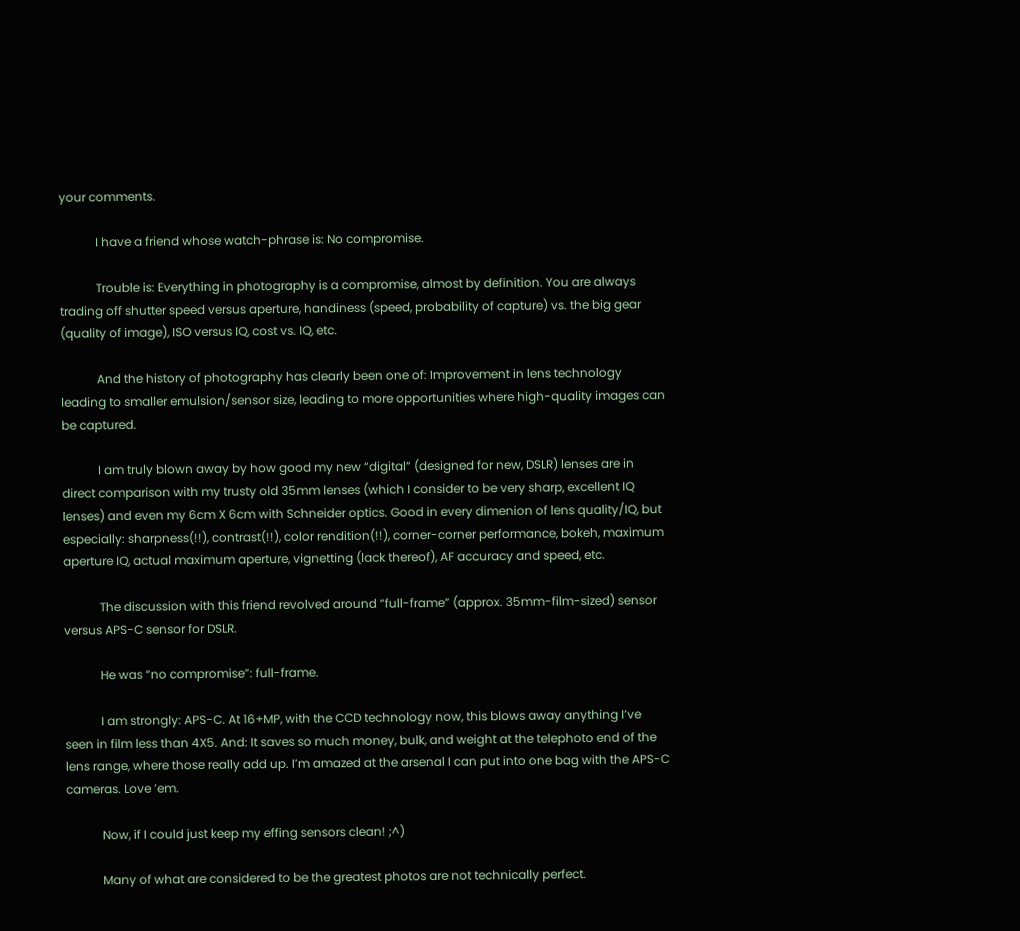your comments.

            I have a friend whose watch-phrase is: No compromise.

            Trouble is: Everything in photography is a compromise, almost by definition. You are always trading off shutter speed versus aperture, handiness (speed, probability of capture) vs. the big gear (quality of image), ISO versus IQ, cost vs. IQ, etc.

            And the history of photography has clearly been one of: Improvement in lens technology leading to smaller emulsion/sensor size, leading to more opportunities where high-quality images can be captured.

            I am truly blown away by how good my new “digital” (designed for new, DSLR) lenses are in direct comparison with my trusty old 35mm lenses (which I consider to be very sharp, excellent IQ lenses) and even my 6cm X 6cm with Schneider optics. Good in every dimenion of lens quality/IQ, but especially: sharpness(!!), contrast(!!), color rendition(!!), corner-corner performance, bokeh, maximum aperture IQ, actual maximum aperture, vignetting (lack thereof), AF accuracy and speed, etc.

            The discussion with this friend revolved around “full-frame” (approx. 35mm-film-sized) sensor versus APS-C sensor for DSLR.

            He was “no compromise”: full-frame.

            I am strongly: APS-C. At 16+MP, with the CCD technology now, this blows away anything I’ve seen in film less than 4X5. And: It saves so much money, bulk, and weight at the telephoto end of the lens range, where those really add up. I’m amazed at the arsenal I can put into one bag with the APS-C cameras. Love ’em.

            Now, if I could just keep my effing sensors clean! ;^)

            Many of what are considered to be the greatest photos are not technically perfect.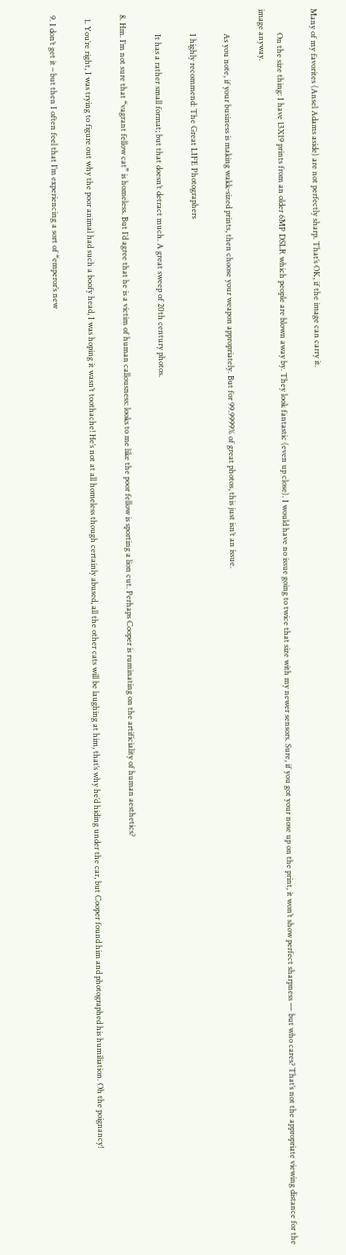Many of my favorites (Ansel Adams aside) are not perfectly sharp. That’s OK, if the image can carry it.

            On the size thing: I have 13X19 prints from an older 6MP DSLR which people are blown away by. They look fantastic (even up close). I would have no issue going to twice that size with my newer sensors. Sure, if you got your nose up on the print, it won’t show perfect sharpness — but who cares? That’s not the appropriate viewing distance for the image anyway.

            As you note, if your business is making wakk-sized prints, then choose your weapon appropriately. But for 99.9999% of great photos, this just isn’t an issue.

            I highly recommend: The Great LIFE Photographers

            It has a rather small format; but that doesn’t detract much. A great sweep of 20th century photos.

  8. Hm. I’m not sure that “vagrant fellow cat” is homeless. But I’d agree that he is a victim of human callousness: looks to me like the poor fellow is sporting a lion cut. Perhaps Cooper is ruminating on the artificiality of human aesthetics?

    1. You’re right, I was trying to figure out why the poor animal had such a boofy head, I was hoping it wasn’t toothache! He’s not at all homeless though certainly abused, all the other cats will be laughing at him, that’s why he’d hiding under the car, but Cooper found him and photographed his humiliation. Oh the poignancy!

  9. I don’t get it – but then I often feel that I’m experiencing a sort of “emperor’s new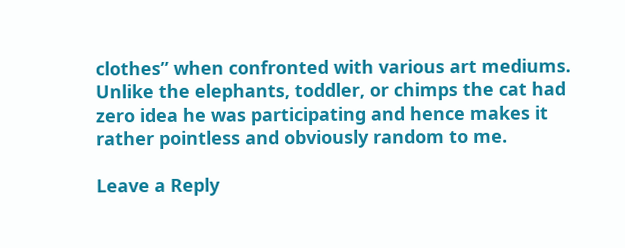clothes” when confronted with various art mediums. Unlike the elephants, toddler, or chimps the cat had zero idea he was participating and hence makes it rather pointless and obviously random to me.

Leave a Reply